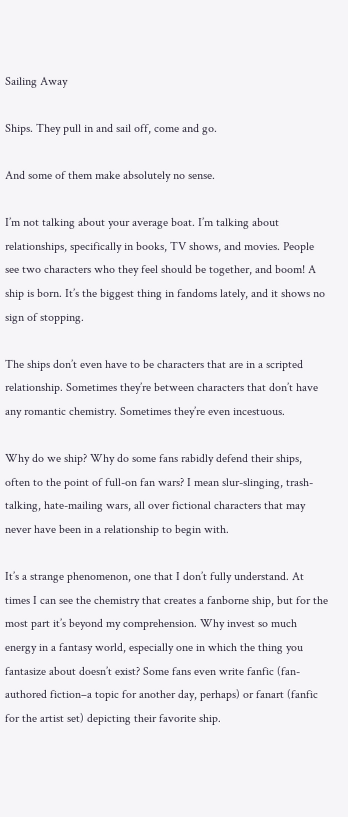Sailing Away

Ships. They pull in and sail off, come and go.

And some of them make absolutely no sense.

I’m not talking about your average boat. I’m talking about relationships, specifically in books, TV shows, and movies. People see two characters who they feel should be together, and boom! A ship is born. It’s the biggest thing in fandoms lately, and it shows no sign of stopping.

The ships don’t even have to be characters that are in a scripted relationship. Sometimes they’re between characters that don’t have any romantic chemistry. Sometimes they’re even incestuous.

Why do we ship? Why do some fans rabidly defend their ships, often to the point of full-on fan wars? I mean slur-slinging, trash-talking, hate-mailing wars, all over fictional characters that may never have been in a relationship to begin with.

It’s a strange phenomenon, one that I don’t fully understand. At times I can see the chemistry that creates a fanborne ship, but for the most part it’s beyond my comprehension. Why invest so much energy in a fantasy world, especially one in which the thing you fantasize about doesn’t exist? Some fans even write fanfic (fan-authored fiction–a topic for another day, perhaps) or fanart (fanfic for the artist set) depicting their favorite ship.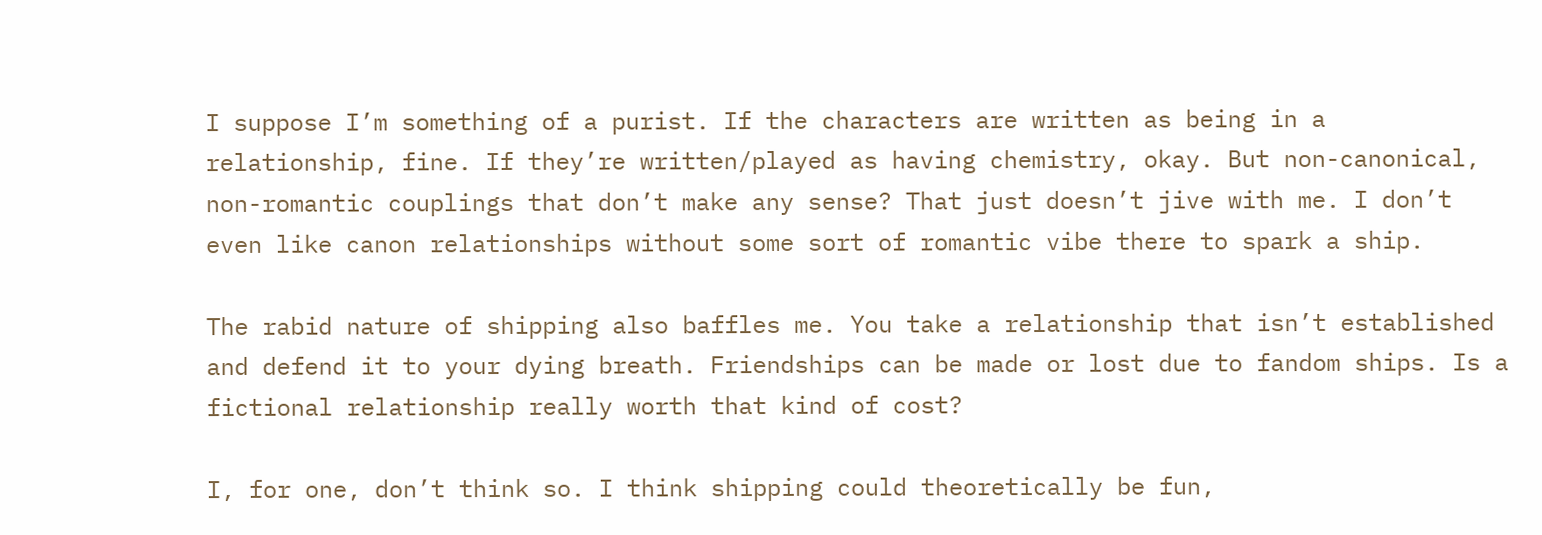I suppose I’m something of a purist. If the characters are written as being in a relationship, fine. If they’re written/played as having chemistry, okay. But non-canonical, non-romantic couplings that don’t make any sense? That just doesn’t jive with me. I don’t even like canon relationships without some sort of romantic vibe there to spark a ship.

The rabid nature of shipping also baffles me. You take a relationship that isn’t established and defend it to your dying breath. Friendships can be made or lost due to fandom ships. Is a fictional relationship really worth that kind of cost?

I, for one, don’t think so. I think shipping could theoretically be fun,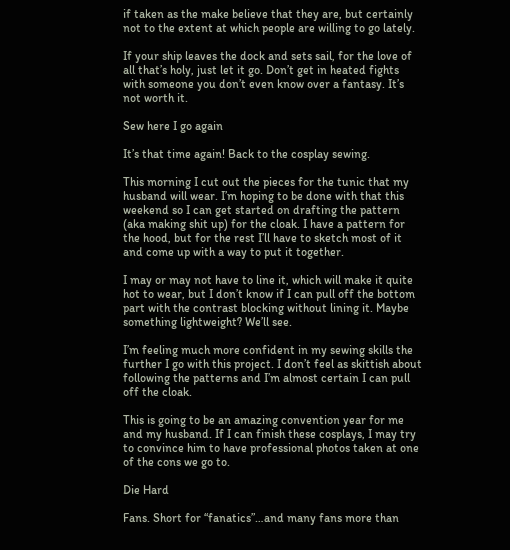if taken as the make believe that they are, but certainly not to the extent at which people are willing to go lately.

If your ship leaves the dock and sets sail, for the love of all that’s holy, just let it go. Don’t get in heated fights with someone you don’t even know over a fantasy. It’s not worth it.

Sew here I go again

It’s that time again! Back to the cosplay sewing.

This morning I cut out the pieces for the tunic that my husband will wear. I’m hoping to be done with that this weekend so I can get started on drafting the pattern (aka making shit up) for the cloak. I have a pattern for the hood, but for the rest I’ll have to sketch most of it and come up with a way to put it together.

I may or may not have to line it, which will make it quite hot to wear, but I don’t know if I can pull off the bottom part with the contrast blocking without lining it. Maybe something lightweight? We’ll see.

I’m feeling much more confident in my sewing skills the further I go with this project. I don’t feel as skittish about following the patterns and I’m almost certain I can pull off the cloak.

This is going to be an amazing convention year for me and my husband. If I can finish these cosplays, I may try to convince him to have professional photos taken at one of the cons we go to.

Die Hard

Fans. Short for “fanatics”…and many fans more than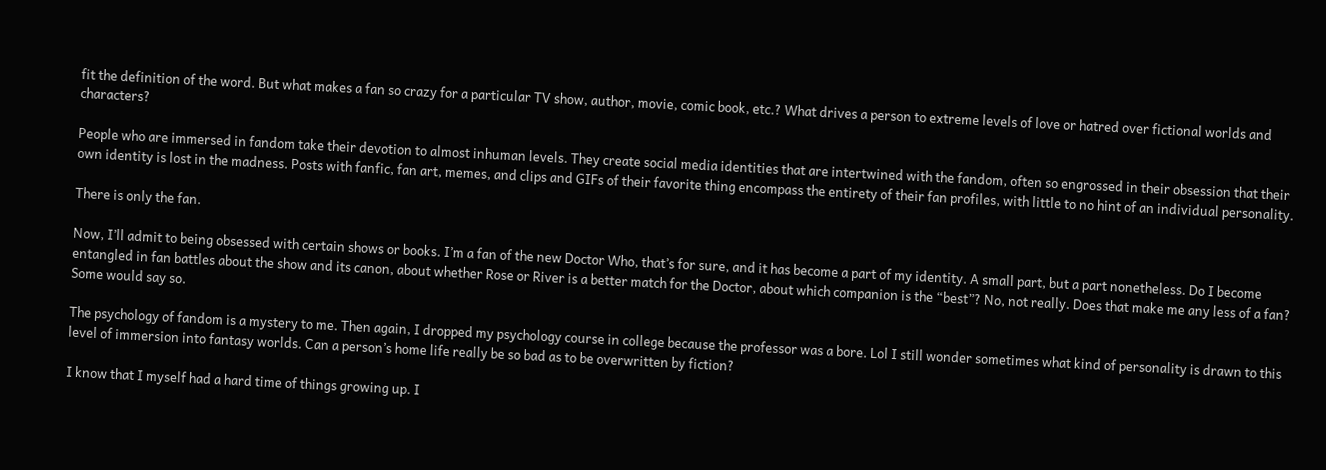fit the definition of the word. But what makes a fan so crazy for a particular TV show, author, movie, comic book, etc.? What drives a person to extreme levels of love or hatred over fictional worlds and characters?

People who are immersed in fandom take their devotion to almost inhuman levels. They create social media identities that are intertwined with the fandom, often so engrossed in their obsession that their own identity is lost in the madness. Posts with fanfic, fan art, memes, and clips and GIFs of their favorite thing encompass the entirety of their fan profiles, with little to no hint of an individual personality.

There is only the fan.

Now, I’ll admit to being obsessed with certain shows or books. I’m a fan of the new Doctor Who, that’s for sure, and it has become a part of my identity. A small part, but a part nonetheless. Do I become entangled in fan battles about the show and its canon, about whether Rose or River is a better match for the Doctor, about which companion is the “best”? No, not really. Does that make me any less of a fan? Some would say so.

The psychology of fandom is a mystery to me. Then again, I dropped my psychology course in college because the professor was a bore. Lol I still wonder sometimes what kind of personality is drawn to this level of immersion into fantasy worlds. Can a person’s home life really be so bad as to be overwritten by fiction?

I know that I myself had a hard time of things growing up. I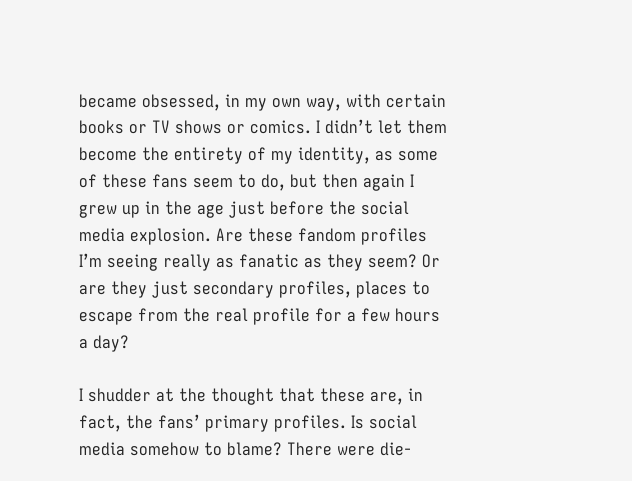became obsessed, in my own way, with certain books or TV shows or comics. I didn’t let them become the entirety of my identity, as some of these fans seem to do, but then again I grew up in the age just before the social media explosion. Are these fandom profiles I’m seeing really as fanatic as they seem? Or are they just secondary profiles, places to escape from the real profile for a few hours a day?

I shudder at the thought that these are, in fact, the fans’ primary profiles. Is social media somehow to blame? There were die-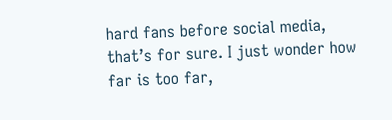hard fans before social media, that’s for sure. I just wonder how far is too far,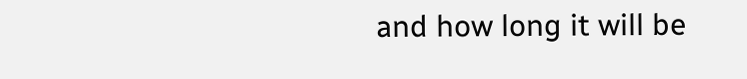and how long it will be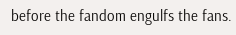before the fandom engulfs the fans.